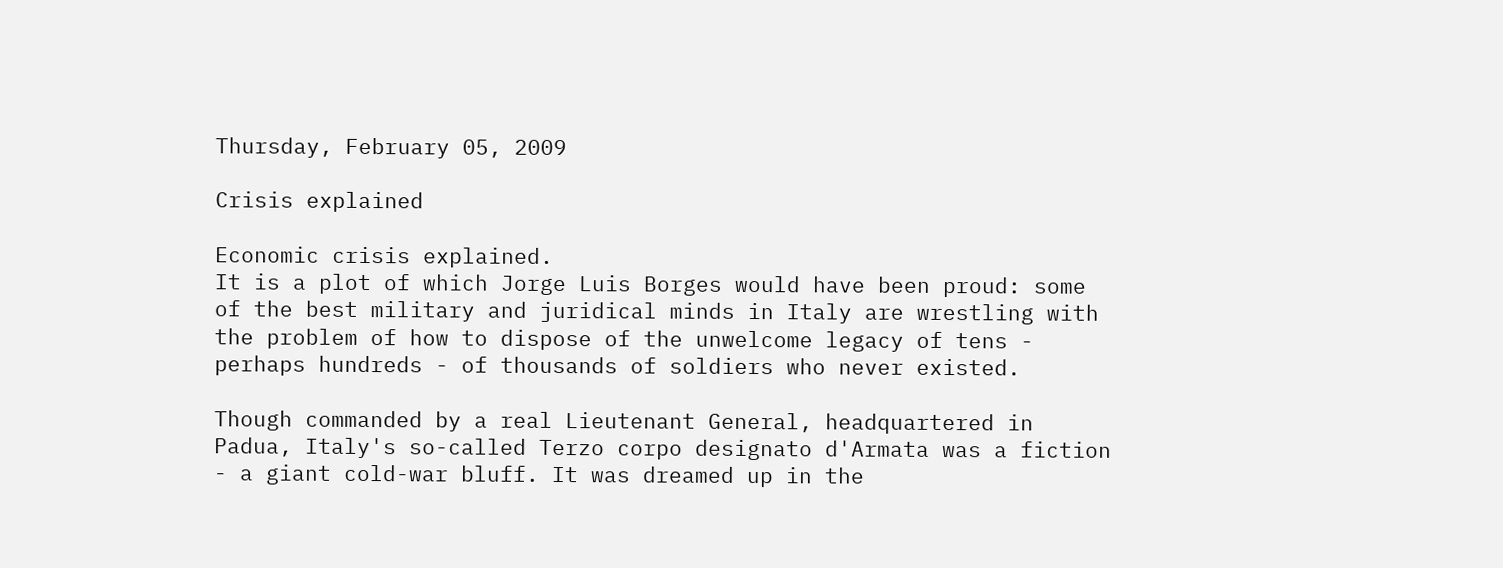Thursday, February 05, 2009

Crisis explained

Economic crisis explained.
It is a plot of which Jorge Luis Borges would have been proud: some of the best military and juridical minds in Italy are wrestling with the problem of how to dispose of the unwelcome legacy of tens - perhaps hundreds - of thousands of soldiers who never existed.

Though commanded by a real Lieutenant General, headquartered in Padua, Italy's so-called Terzo corpo designato d'Armata was a fiction - a giant cold-war bluff. It was dreamed up in the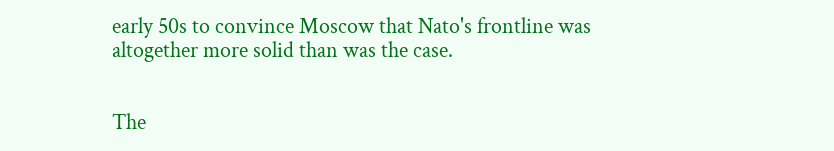early 50s to convince Moscow that Nato's frontline was altogether more solid than was the case.


The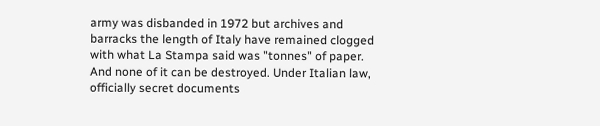army was disbanded in 1972 but archives and barracks the length of Italy have remained clogged with what La Stampa said was "tonnes" of paper. And none of it can be destroyed. Under Italian law, officially secret documents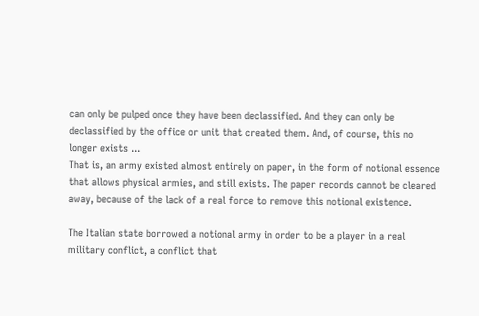can only be pulped once they have been declassified. And they can only be declassified by the office or unit that created them. And, of course, this no longer exists ...
That is, an army existed almost entirely on paper, in the form of notional essence that allows physical armies, and still exists. The paper records cannot be cleared away, because of the lack of a real force to remove this notional existence.

The Italian state borrowed a notional army in order to be a player in a real military conflict, a conflict that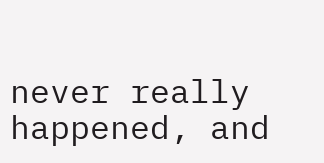never really happened, and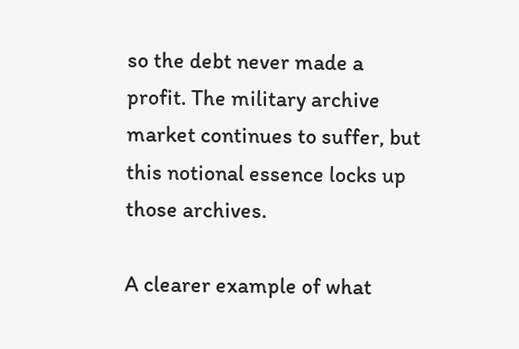so the debt never made a profit. The military archive market continues to suffer, but this notional essence locks up those archives.

A clearer example of what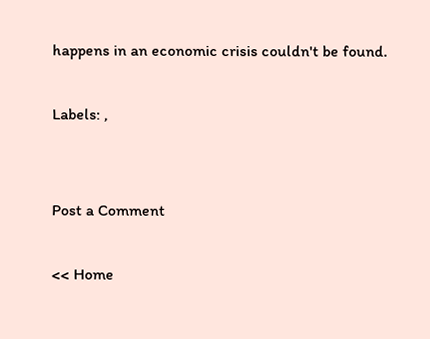happens in an economic crisis couldn't be found.

Labels: ,


Post a Comment

<< Home